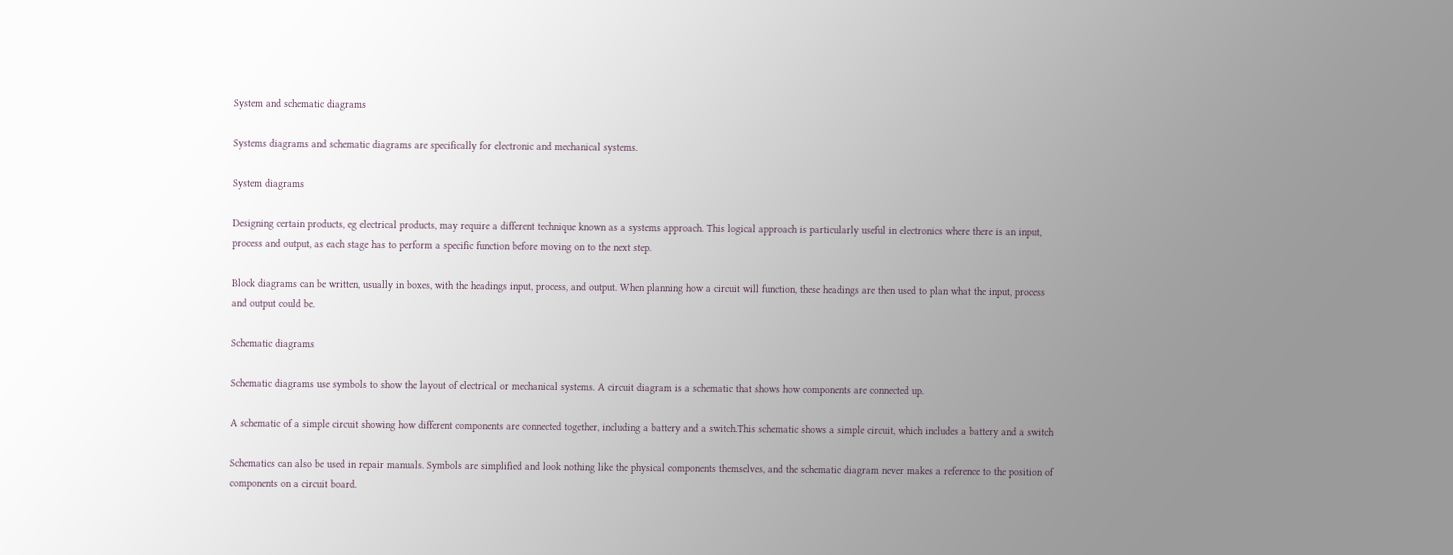System and schematic diagrams

Systems diagrams and schematic diagrams are specifically for electronic and mechanical systems.

System diagrams

Designing certain products, eg electrical products, may require a different technique known as a systems approach. This logical approach is particularly useful in electronics where there is an input, process and output, as each stage has to perform a specific function before moving on to the next step.

Block diagrams can be written, usually in boxes, with the headings input, process, and output. When planning how a circuit will function, these headings are then used to plan what the input, process and output could be.

Schematic diagrams

Schematic diagrams use symbols to show the layout of electrical or mechanical systems. A circuit diagram is a schematic that shows how components are connected up.

A schematic of a simple circuit showing how different components are connected together, including a battery and a switch.This schematic shows a simple circuit, which includes a battery and a switch

Schematics can also be used in repair manuals. Symbols are simplified and look nothing like the physical components themselves, and the schematic diagram never makes a reference to the position of components on a circuit board.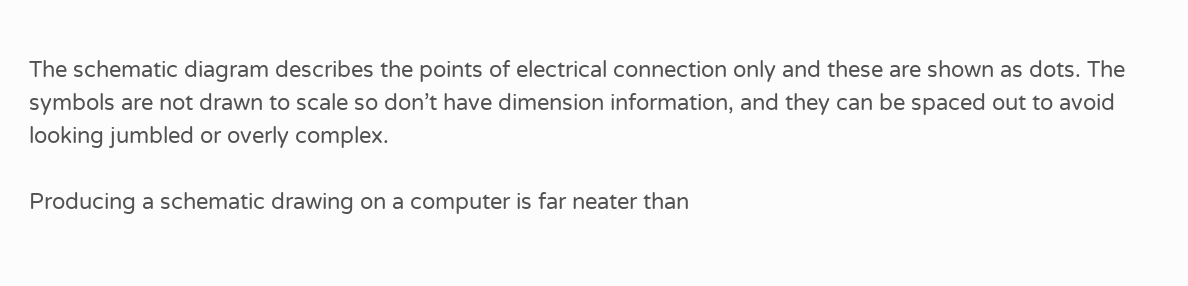The schematic diagram describes the points of electrical connection only and these are shown as dots. The symbols are not drawn to scale so don’t have dimension information, and they can be spaced out to avoid looking jumbled or overly complex.

Producing a schematic drawing on a computer is far neater than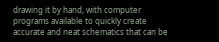drawing it by hand, with computer programs available to quickly create accurate and neat schematics that can be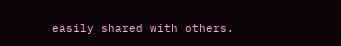easily shared with others.